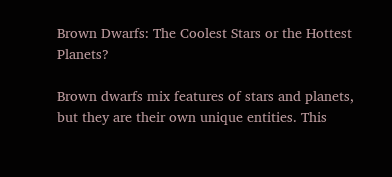Brown Dwarfs: The Coolest Stars or the Hottest Planets?

Brown dwarfs mix features of stars and planets, but they are their own unique entities. This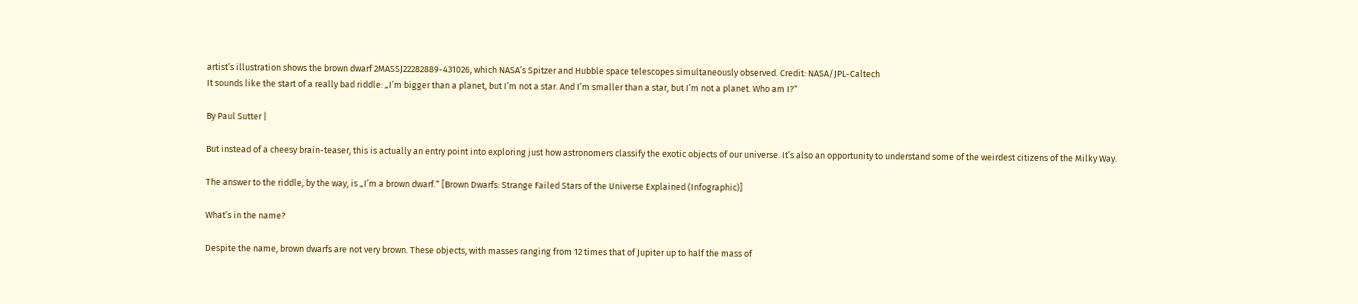artist’s illustration shows the brown dwarf 2MASSJ22282889-431026, which NASA’s Spitzer and Hubble space telescopes simultaneously observed. Credit: NASA/JPL-Caltech
It sounds like the start of a really bad riddle: „I’m bigger than a planet, but I’m not a star. And I’m smaller than a star, but I’m not a planet. Who am I?“

By Paul Sutter |

But instead of a cheesy brain-teaser, this is actually an entry point into exploring just how astronomers classify the exotic objects of our universe. It’s also an opportunity to understand some of the weirdest citizens of the Milky Way.

The answer to the riddle, by the way, is „I’m a brown dwarf.“ [Brown Dwarfs: Strange Failed Stars of the Universe Explained (Infographic)]

What’s in the name?

Despite the name, brown dwarfs are not very brown. These objects, with masses ranging from 12 times that of Jupiter up to half the mass of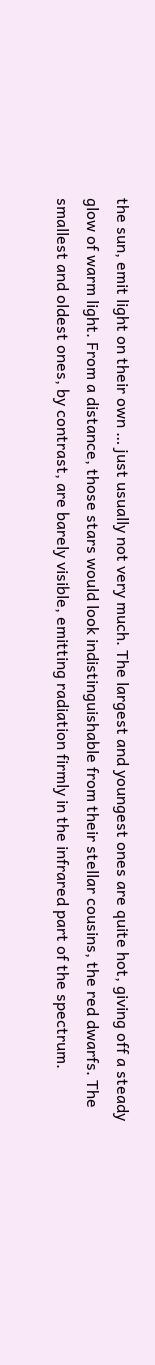the sun, emit light on their own … just usually not very much. The largest and youngest ones are quite hot, giving off a steady glow of warm light. From a distance, those stars would look indistinguishable from their stellar cousins, the red dwarfs. The smallest and oldest ones, by contrast, are barely visible, emitting radiation firmly in the infrared part of the spectrum.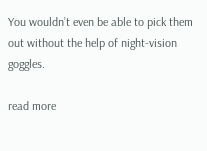You wouldn’t even be able to pick them out without the help of night-vision goggles.

read more